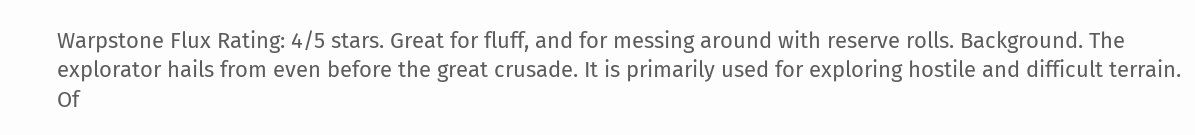Warpstone Flux Rating: 4/5 stars. Great for fluff, and for messing around with reserve rolls. Background. The explorator hails from even before the great crusade. It is primarily used for exploring hostile and difficult terrain. Of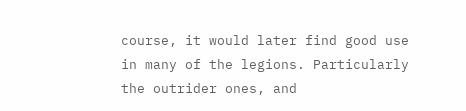course, it would later find good use in many of the legions. Particularly the outrider ones, and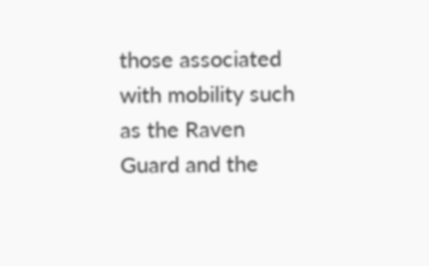those associated with mobility such as the Raven Guard and the